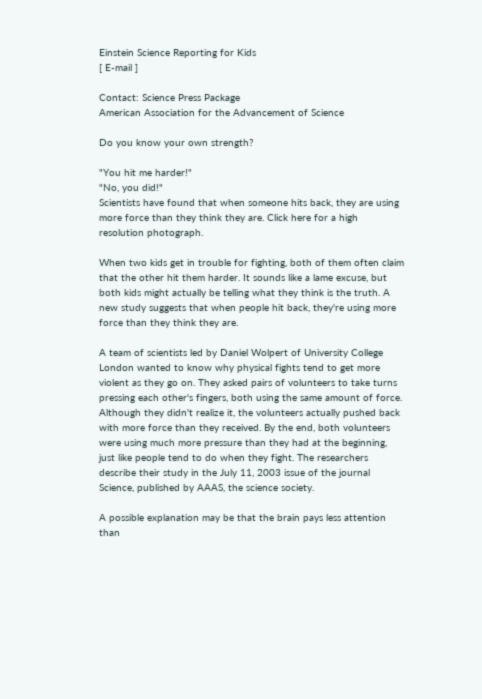Einstein Science Reporting for Kids
[ E-mail ]

Contact: Science Press Package
American Association for the Advancement of Science

Do you know your own strength?

"You hit me harder!"
"No, you did!"
Scientists have found that when someone hits back, they are using more force than they think they are. Click here for a high resolution photograph.

When two kids get in trouble for fighting, both of them often claim that the other hit them harder. It sounds like a lame excuse, but both kids might actually be telling what they think is the truth. A new study suggests that when people hit back, they're using more force than they think they are.

A team of scientists led by Daniel Wolpert of University College London wanted to know why physical fights tend to get more violent as they go on. They asked pairs of volunteers to take turns pressing each other's fingers, both using the same amount of force. Although they didn't realize it, the volunteers actually pushed back with more force than they received. By the end, both volunteers were using much more pressure than they had at the beginning, just like people tend to do when they fight. The researchers describe their study in the July 11, 2003 issue of the journal Science, published by AAAS, the science society.

A possible explanation may be that the brain pays less attention than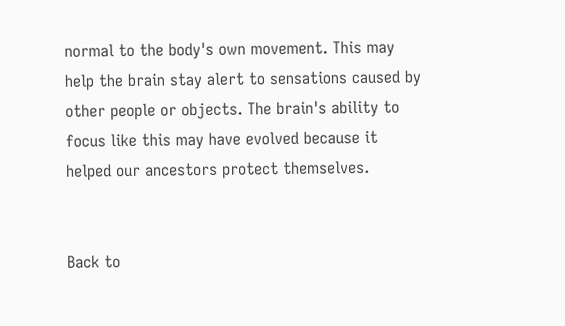normal to the body's own movement. This may help the brain stay alert to sensations caused by other people or objects. The brain's ability to focus like this may have evolved because it helped our ancestors protect themselves.


Back to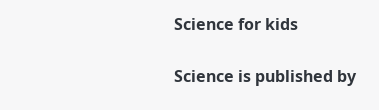Science for kids

Science is published by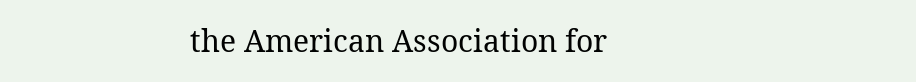the American Association for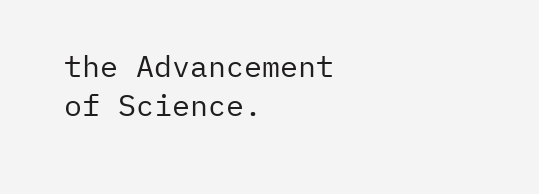the Advancement of Science.